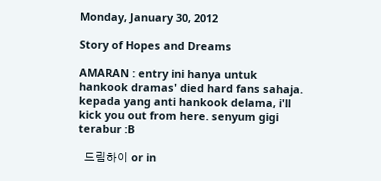Monday, January 30, 2012

Story of Hopes and Dreams

AMARAN : entry ini hanya untuk hankook dramas' died hard fans sahaja. kepada yang anti hankook delama, i'll kick you out from here. senyum gigi terabur :B

  드림하이 or in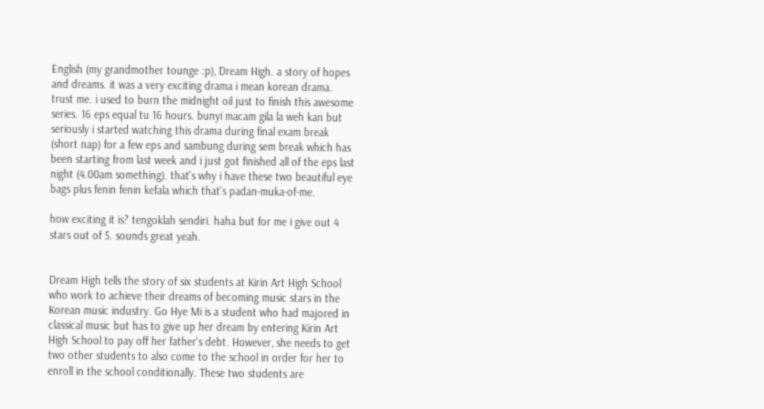English (my grandmother tounge :p), Dream High. a story of hopes and dreams. it was a very exciting drama i mean korean drama. trust me. i used to burn the midnight oil just to finish this awesome series. 16 eps equal tu 16 hours. bunyi macam gila la weh kan but seriously i started watching this drama during final exam break (short nap) for a few eps and sambung during sem break which has been starting from last week and i just got finished all of the eps last night (4.00am something). that's why i have these two beautiful eye bags plus fenin fenin kefala which that's padan-muka-of-me.

how exciting it is? tengoklah sendiri. haha but for me i give out 4 stars out of 5. sounds great yeah.


Dream High tells the story of six students at Kirin Art High School who work to achieve their dreams of becoming music stars in the Korean music industry. Go Hye Mi is a student who had majored in classical music but has to give up her dream by entering Kirin Art High School to pay off her father's debt. However, she needs to get two other students to also come to the school in order for her to enroll in the school conditionally. These two students are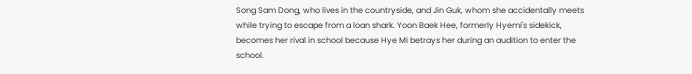Song Sam Dong, who lives in the countryside, and Jin Guk, whom she accidentally meets while trying to escape from a loan shark. Yoon Baek Hee, formerly Hyemi's sidekick, becomes her rival in school because Hye Mi betrays her during an audition to enter the school.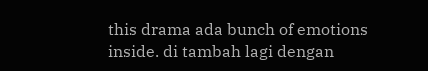this drama ada bunch of emotions inside. di tambah lagi dengan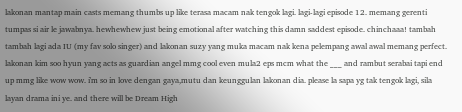lakonan mantap main casts memang thumbs up like terasa macam nak tengok lagi. lagi-lagi episode 12. memang gerenti tumpas si air le jawabnya. hewhewhew just being emotional after watching this damn saddest episode. chinchaaa! tambah tambah lagi ada IU (my fav solo singer) and lakonan suzy yang muka macam nak kena pelempang awal awal memang perfect. lakonan kim soo hyun yang acts as guardian angel mmg cool even mula2 eps mcm what the ___ and rambut serabai tapi end up mmg like wow wow. i'm so in love dengan gaya,mutu dan keunggulan lakonan dia. please la sapa yg tak tengok lagi, sila layan drama ini ye. and there will be Dream High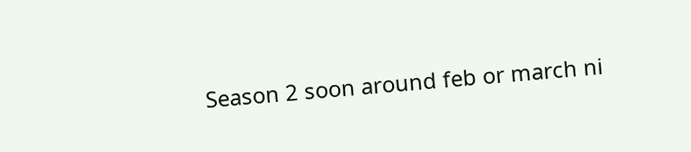Season 2 soon around feb or march ni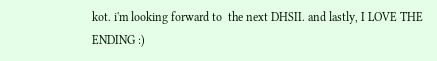kot. i'm looking forward to  the next DHSII. and lastly, I LOVE THE ENDING :)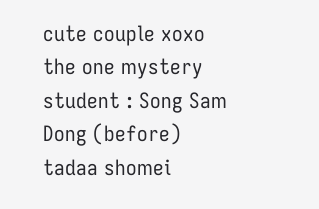cute couple xoxo
the one mystery student : Song Sam Dong (before)
tadaa shomei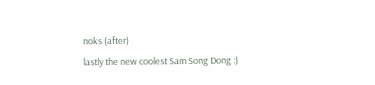noks (after)
lastly the new coolest Sam Song Dong :)